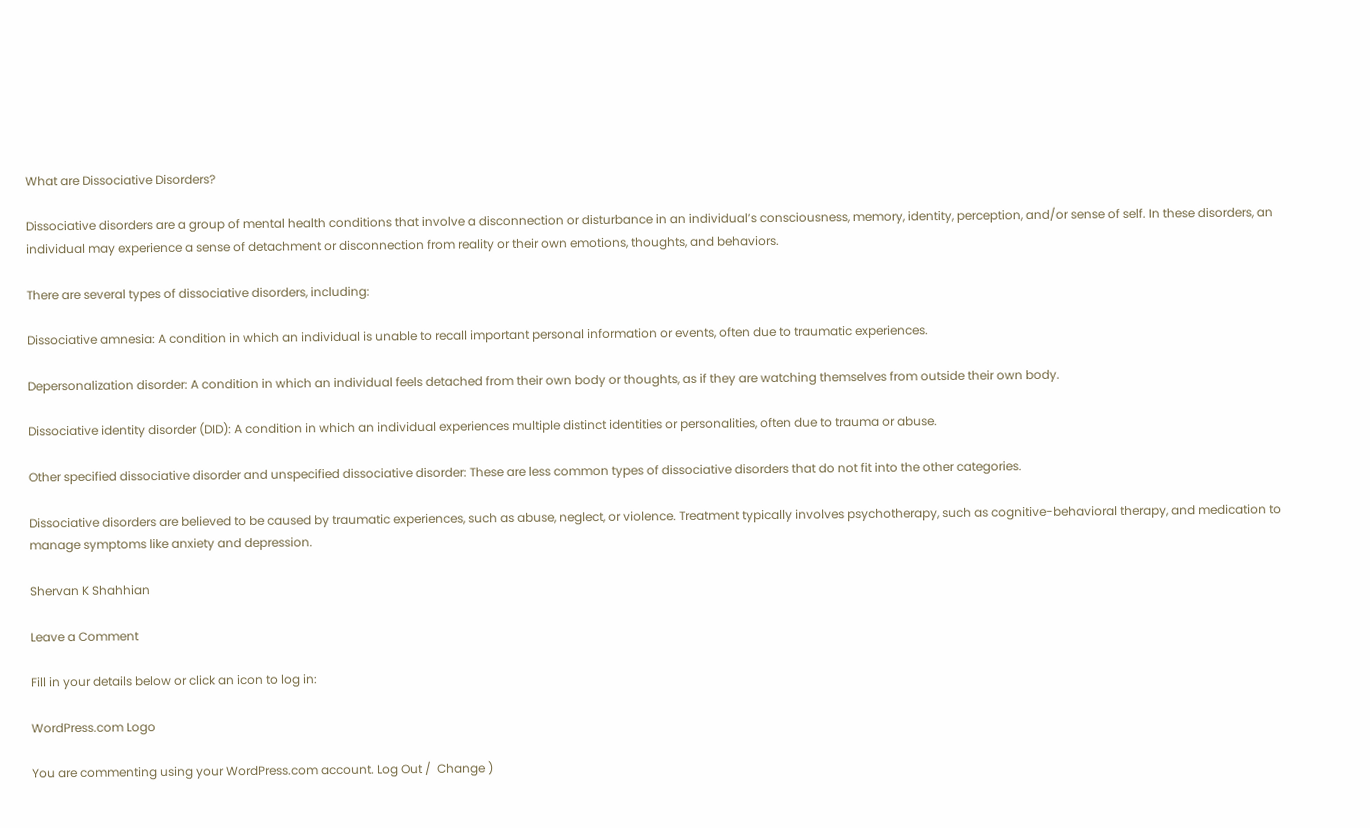What are Dissociative Disorders?

Dissociative disorders are a group of mental health conditions that involve a disconnection or disturbance in an individual’s consciousness, memory, identity, perception, and/or sense of self. In these disorders, an individual may experience a sense of detachment or disconnection from reality or their own emotions, thoughts, and behaviors.

There are several types of dissociative disorders, including:

Dissociative amnesia: A condition in which an individual is unable to recall important personal information or events, often due to traumatic experiences.

Depersonalization disorder: A condition in which an individual feels detached from their own body or thoughts, as if they are watching themselves from outside their own body.

Dissociative identity disorder (DID): A condition in which an individual experiences multiple distinct identities or personalities, often due to trauma or abuse.

Other specified dissociative disorder and unspecified dissociative disorder: These are less common types of dissociative disorders that do not fit into the other categories.

Dissociative disorders are believed to be caused by traumatic experiences, such as abuse, neglect, or violence. Treatment typically involves psychotherapy, such as cognitive-behavioral therapy, and medication to manage symptoms like anxiety and depression.

Shervan K Shahhian

Leave a Comment

Fill in your details below or click an icon to log in:

WordPress.com Logo

You are commenting using your WordPress.com account. Log Out /  Change )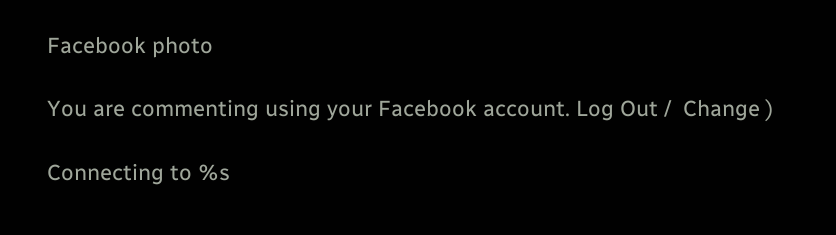Facebook photo

You are commenting using your Facebook account. Log Out /  Change )

Connecting to %s